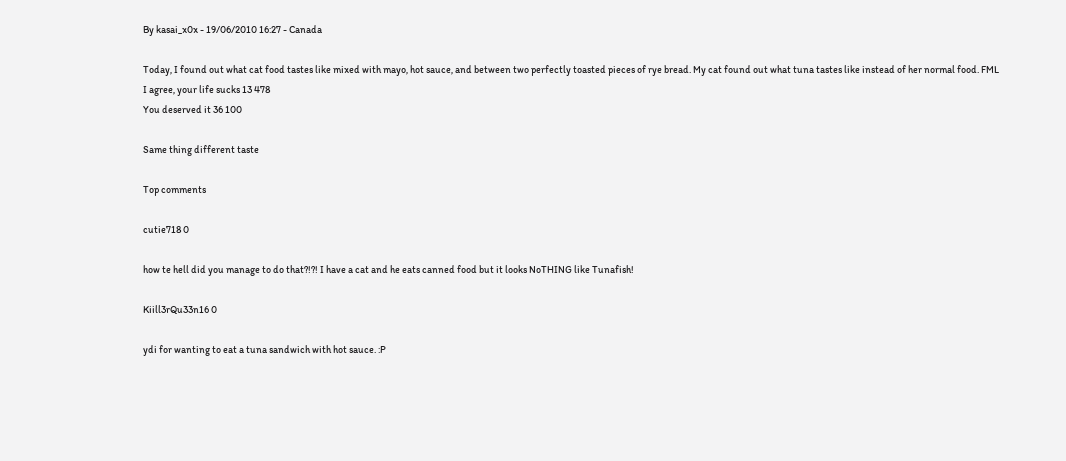By kasai_x0x - 19/06/2010 16:27 - Canada

Today, I found out what cat food tastes like mixed with mayo, hot sauce, and between two perfectly toasted pieces of rye bread. My cat found out what tuna tastes like instead of her normal food. FML
I agree, your life sucks 13 478
You deserved it 36 100

Same thing different taste

Top comments

cutie718 0

how te hell did you manage to do that?!?! I have a cat and he eats canned food but it looks NoTHING like Tunafish!

Kiill3rQu33n16 0

ydi for wanting to eat a tuna sandwich with hot sauce. :P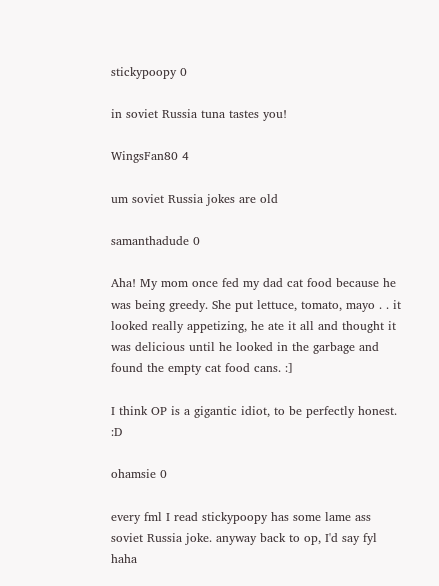stickypoopy 0

in soviet Russia tuna tastes you!

WingsFan80 4

um soviet Russia jokes are old

samanthadude 0

Aha! My mom once fed my dad cat food because he was being greedy. She put lettuce, tomato, mayo . . it looked really appetizing, he ate it all and thought it was delicious until he looked in the garbage and found the empty cat food cans. :]

I think OP is a gigantic idiot, to be perfectly honest. :D

ohamsie 0

every fml I read stickypoopy has some lame ass soviet Russia joke. anyway back to op, I'd say fyl haha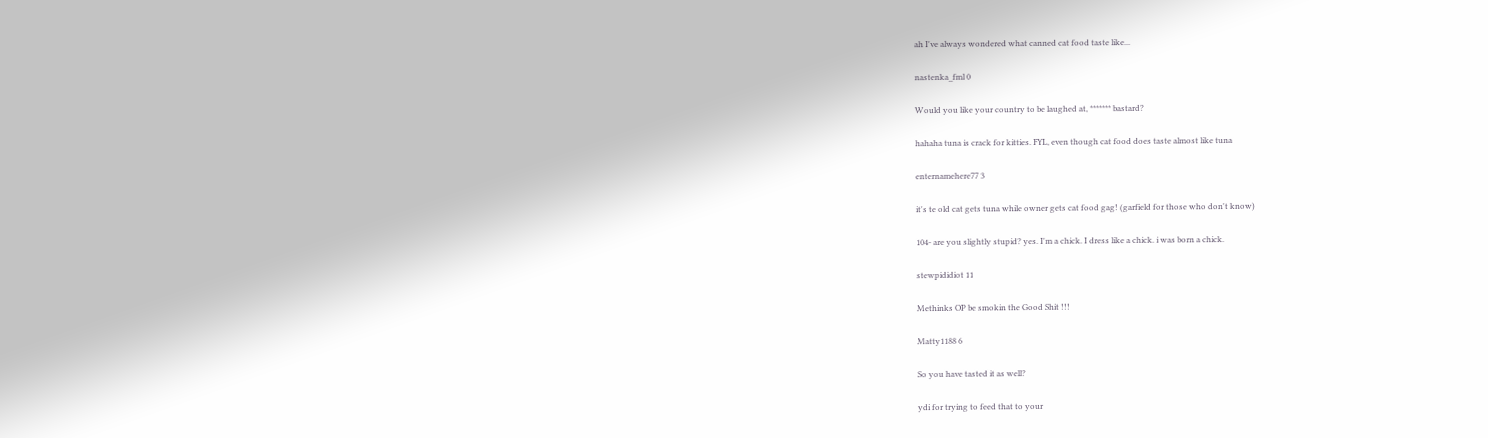ah I've always wondered what canned cat food taste like...

nastenka_fml 0

Would you like your country to be laughed at, ******* bastard?

hahaha tuna is crack for kitties. FYL, even though cat food does taste almost like tuna

enternamehere77 3

it's te old cat gets tuna while owner gets cat food gag! (garfield for those who don't know)

104- are you slightly stupid? yes. I'm a chick. I dress like a chick. i was born a chick.

stewpididiot 11

Methinks OP be smokin the Good Shit !!!

Matty1188 6

So you have tasted it as well?

ydi for trying to feed that to your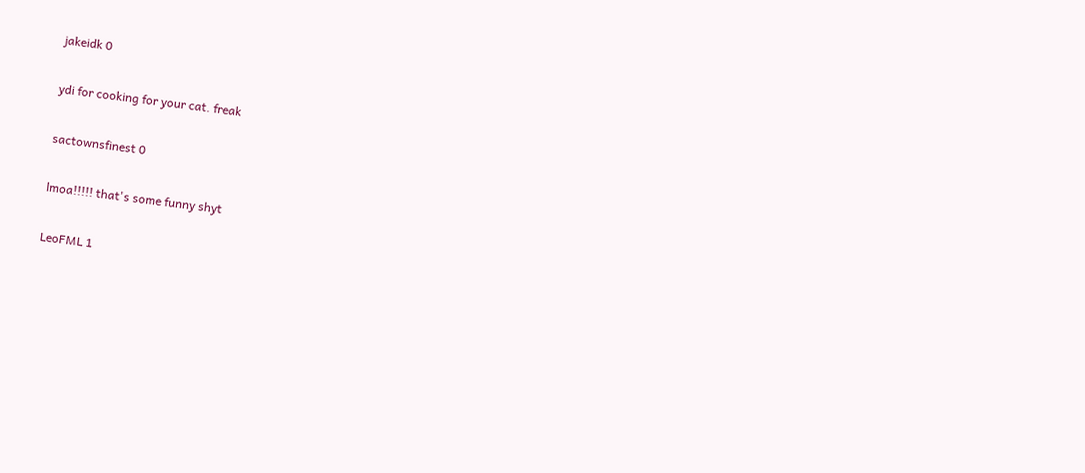jakeidk 0

ydi for cooking for your cat. freak

sactownsfinest 0

lmoa!!!!! that's some funny shyt

LeoFML 1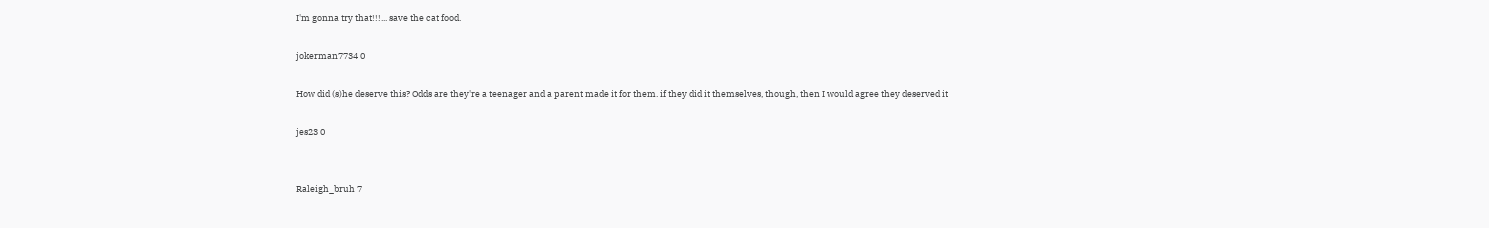I'm gonna try that!!!... save the cat food.

jokerman7734 0

How did (s)he deserve this? Odds are they're a teenager and a parent made it for them. if they did it themselves, though, then I would agree they deserved it

jes23 0


Raleigh_bruh 7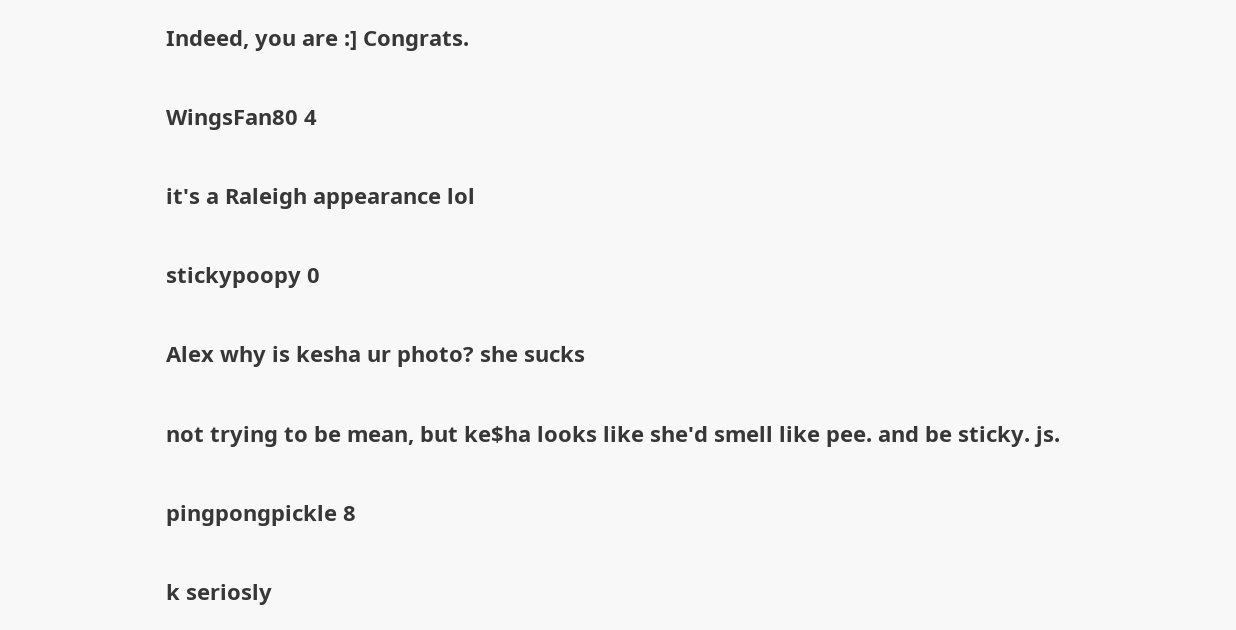Indeed, you are :] Congrats.

WingsFan80 4

it's a Raleigh appearance lol

stickypoopy 0

Alex why is kesha ur photo? she sucks

not trying to be mean, but ke$ha looks like she'd smell like pee. and be sticky. js.

pingpongpickle 8

k seriosly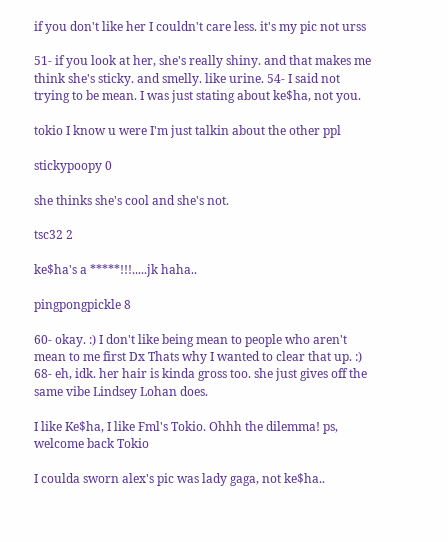if you don't like her I couldn't care less. it's my pic not urss

51- if you look at her, she's really shiny. and that makes me think she's sticky. and smelly. like urine. 54- I said not trying to be mean. I was just stating about ke$ha, not you.

tokio I know u were I'm just talkin about the other ppl

stickypoopy 0

she thinks she's cool and she's not.

tsc32 2

ke$ha's a *****!!!.....jk haha..

pingpongpickle 8

60- okay. :) I don't like being mean to people who aren't mean to me first Dx Thats why I wanted to clear that up. :) 68- eh, idk. her hair is kinda gross too. she just gives off the same vibe Lindsey Lohan does.

I like Ke$ha, I like Fml's Tokio. Ohhh the dilemma! ps, welcome back Tokio

I coulda sworn alex's pic was lady gaga, not ke$ha..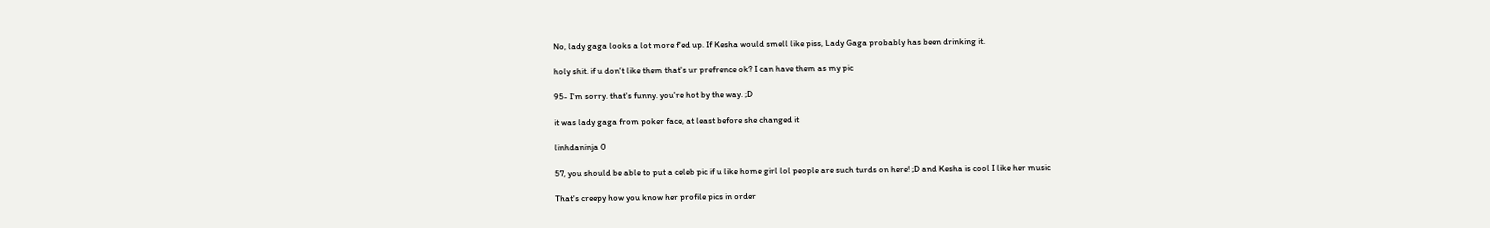No, lady gaga looks a lot more f'ed up. If Kesha would smell like piss, Lady Gaga probably has been drinking it.

holy shit. if u don't like them that's ur prefrence ok? I can have them as my pic

95- I'm sorry. that's funny. you're hot by the way. ;D

it was lady gaga from poker face, at least before she changed it

linhdaninja 0

57, you should be able to put a celeb pic if u like home girl lol people are such turds on here! ;D and Kesha is cool I like her music

That's creepy how you know her profile pics in order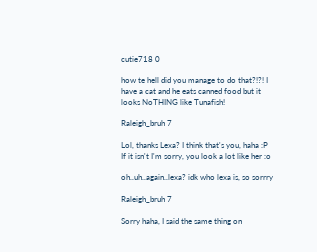cutie718 0

how te hell did you manage to do that?!?! I have a cat and he eats canned food but it looks NoTHING like Tunafish!

Raleigh_bruh 7

Lol, thanks Lexa? I think that's you, haha :P If it isn't I'm sorry, you look a lot like her :o

oh..uh..again..lexa? idk who lexa is, so sorrry

Raleigh_bruh 7

Sorry haha, I said the same thing on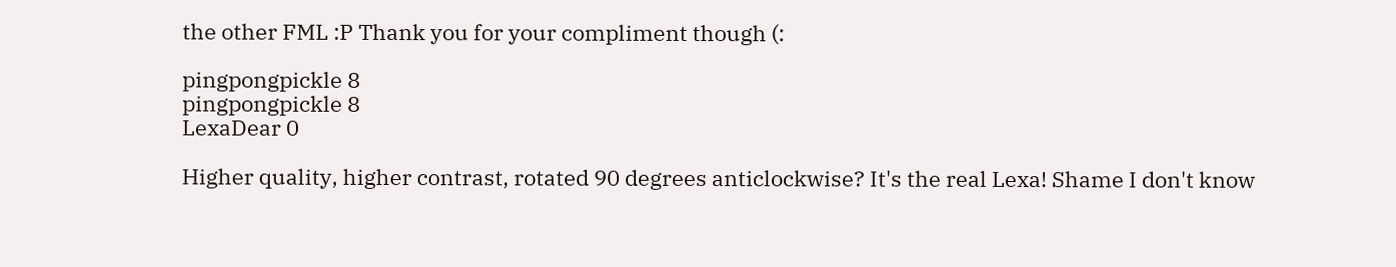the other FML :P Thank you for your compliment though (:

pingpongpickle 8
pingpongpickle 8
LexaDear 0

Higher quality, higher contrast, rotated 90 degrees anticlockwise? It's the real Lexa! Shame I don't know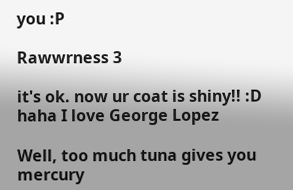you :P

Rawwrness 3

it's ok. now ur coat is shiny!! :D haha I love George Lopez

Well, too much tuna gives you mercury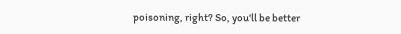poisoning, right? So, you'll be better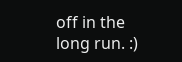off in the long run. :)